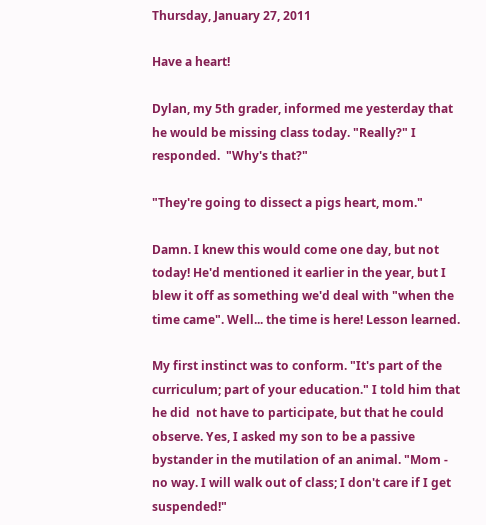Thursday, January 27, 2011

Have a heart!

Dylan, my 5th grader, informed me yesterday that he would be missing class today. "Really?" I responded.  "Why's that?"

"They're going to dissect a pigs heart, mom."

Damn. I knew this would come one day, but not today! He'd mentioned it earlier in the year, but I blew it off as something we'd deal with "when the time came". Well... the time is here! Lesson learned.

My first instinct was to conform. "It's part of the curriculum; part of your education." I told him that he did  not have to participate, but that he could observe. Yes, I asked my son to be a passive bystander in the mutilation of an animal. "Mom - no way. I will walk out of class; I don't care if I get suspended!"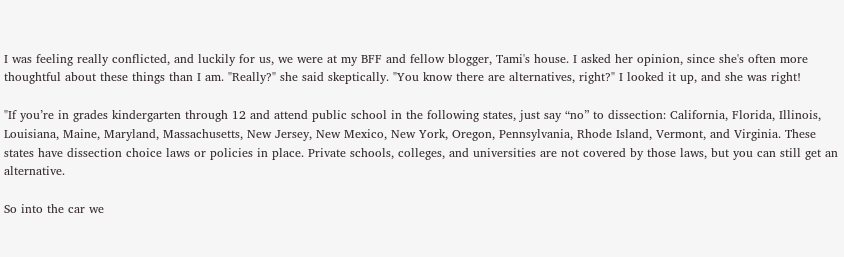I was feeling really conflicted, and luckily for us, we were at my BFF and fellow blogger, Tami's house. I asked her opinion, since she's often more thoughtful about these things than I am. "Really?" she said skeptically. "You know there are alternatives, right?" I looked it up, and she was right!

"If you’re in grades kindergarten through 12 and attend public school in the following states, just say “no” to dissection: California, Florida, Illinois, Louisiana, Maine, Maryland, Massachusetts, New Jersey, New Mexico, New York, Oregon, Pennsylvania, Rhode Island, Vermont, and Virginia. These states have dissection choice laws or policies in place. Private schools, colleges, and universities are not covered by those laws, but you can still get an alternative.

So into the car we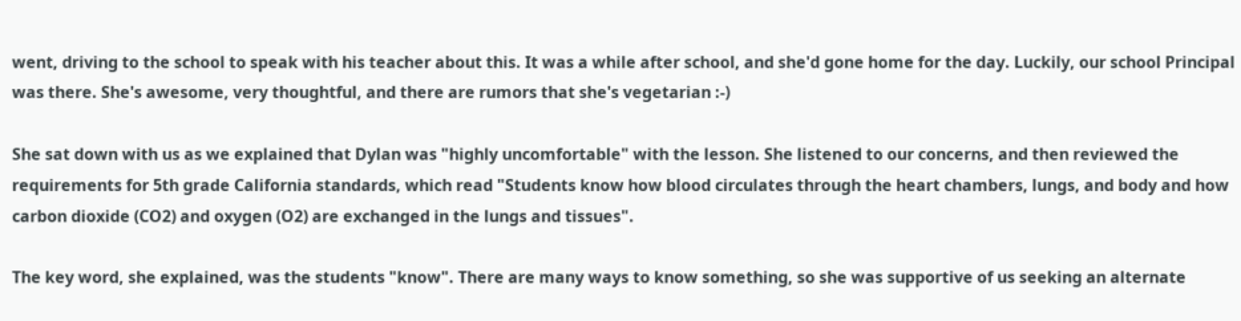went, driving to the school to speak with his teacher about this. It was a while after school, and she'd gone home for the day. Luckily, our school Principal was there. She's awesome, very thoughtful, and there are rumors that she's vegetarian :-)

She sat down with us as we explained that Dylan was "highly uncomfortable" with the lesson. She listened to our concerns, and then reviewed the requirements for 5th grade California standards, which read "Students know how blood circulates through the heart chambers, lungs, and body and how carbon dioxide (CO2) and oxygen (O2) are exchanged in the lungs and tissues".

The key word, she explained, was the students "know". There are many ways to know something, so she was supportive of us seeking an alternate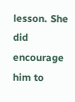lesson. She did encourage him to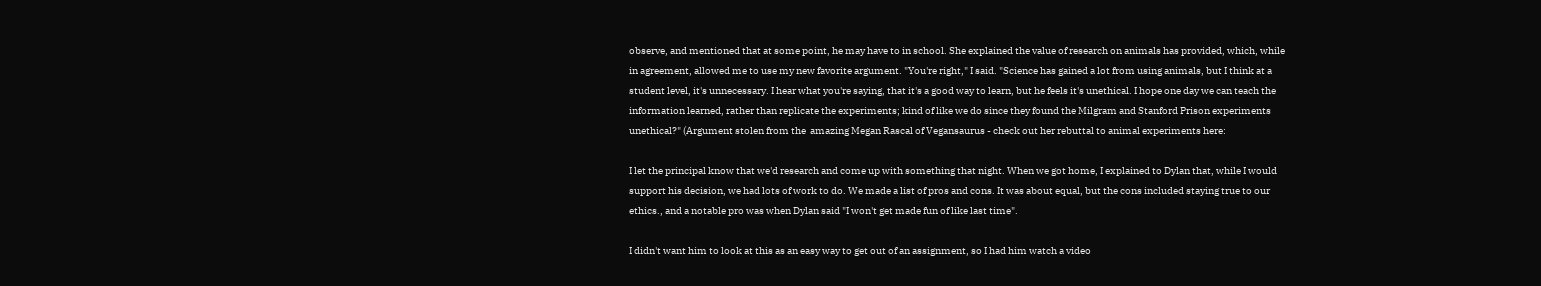observe, and mentioned that at some point, he may have to in school. She explained the value of research on animals has provided, which, while in agreement, allowed me to use my new favorite argument. "You're right," I said. "Science has gained a lot from using animals, but I think at a student level, it's unnecessary. I hear what you're saying, that it's a good way to learn, but he feels it's unethical. I hope one day we can teach the information learned, rather than replicate the experiments; kind of like we do since they found the Milgram and Stanford Prison experiments unethical?" (Argument stolen from the  amazing Megan Rascal of Vegansaurus - check out her rebuttal to animal experiments here:

I let the principal know that we'd research and come up with something that night. When we got home, I explained to Dylan that, while I would support his decision, we had lots of work to do. We made a list of pros and cons. It was about equal, but the cons included staying true to our ethics., and a notable pro was when Dylan said "I won't get made fun of like last time".

I didn't want him to look at this as an easy way to get out of an assignment, so I had him watch a video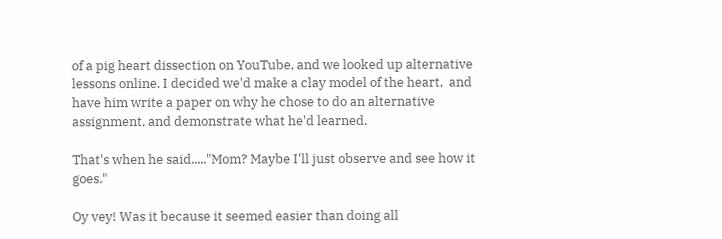of a pig heart dissection on YouTube, and we looked up alternative lessons online. I decided we'd make a clay model of the heart,  and have him write a paper on why he chose to do an alternative assignment, and demonstrate what he'd learned.

That's when he said....."Mom? Maybe I'll just observe and see how it goes."

Oy vey! Was it because it seemed easier than doing all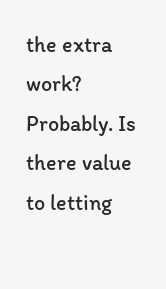the extra work? Probably. Is there value to letting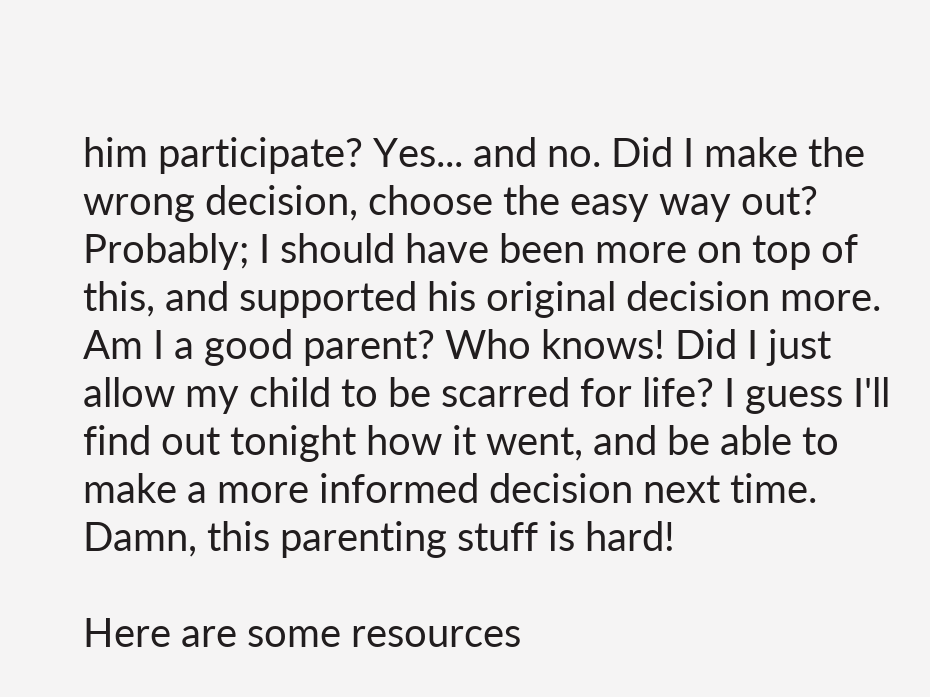him participate? Yes... and no. Did I make the wrong decision, choose the easy way out? Probably; I should have been more on top of this, and supported his original decision more.  Am I a good parent? Who knows! Did I just allow my child to be scarred for life? I guess I'll find out tonight how it went, and be able to make a more informed decision next time. Damn, this parenting stuff is hard!

Here are some resources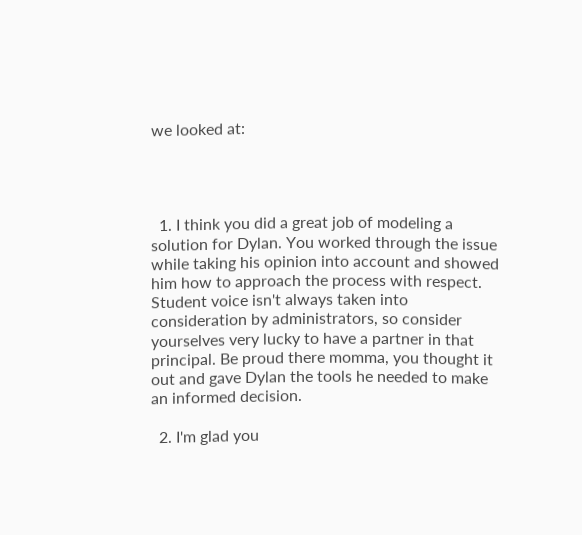we looked at:




  1. I think you did a great job of modeling a solution for Dylan. You worked through the issue while taking his opinion into account and showed him how to approach the process with respect. Student voice isn't always taken into consideration by administrators, so consider yourselves very lucky to have a partner in that principal. Be proud there momma, you thought it out and gave Dylan the tools he needed to make an informed decision.

  2. I'm glad you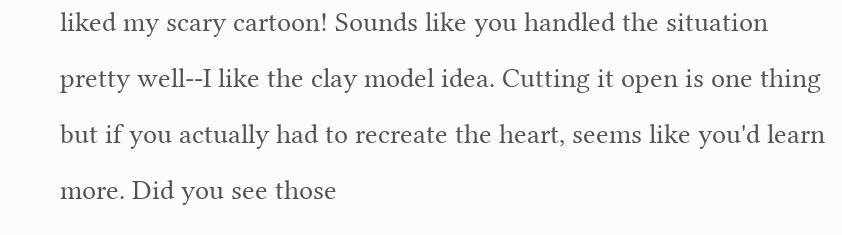liked my scary cartoon! Sounds like you handled the situation pretty well--I like the clay model idea. Cutting it open is one thing but if you actually had to recreate the heart, seems like you'd learn more. Did you see those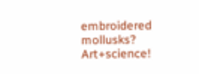embroidered mollusks? Art+science!